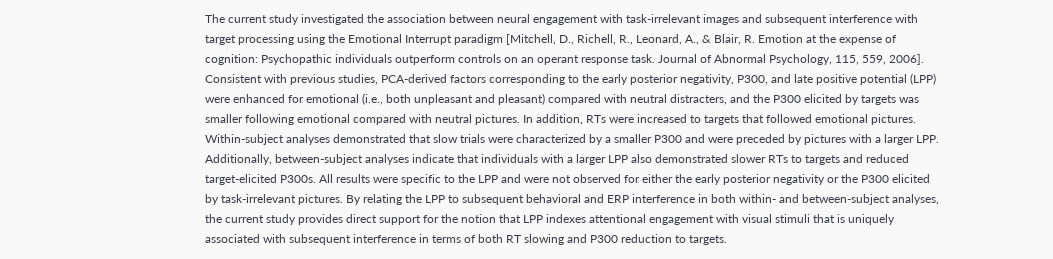The current study investigated the association between neural engagement with task-irrelevant images and subsequent interference with target processing using the Emotional Interrupt paradigm [Mitchell, D., Richell, R., Leonard, A., & Blair, R. Emotion at the expense of cognition: Psychopathic individuals outperform controls on an operant response task. Journal of Abnormal Psychology, 115, 559, 2006]. Consistent with previous studies, PCA-derived factors corresponding to the early posterior negativity, P300, and late positive potential (LPP) were enhanced for emotional (i.e., both unpleasant and pleasant) compared with neutral distracters, and the P300 elicited by targets was smaller following emotional compared with neutral pictures. In addition, RTs were increased to targets that followed emotional pictures. Within-subject analyses demonstrated that slow trials were characterized by a smaller P300 and were preceded by pictures with a larger LPP. Additionally, between-subject analyses indicate that individuals with a larger LPP also demonstrated slower RTs to targets and reduced target-elicited P300s. All results were specific to the LPP and were not observed for either the early posterior negativity or the P300 elicited by task-irrelevant pictures. By relating the LPP to subsequent behavioral and ERP interference in both within- and between-subject analyses, the current study provides direct support for the notion that LPP indexes attentional engagement with visual stimuli that is uniquely associated with subsequent interference in terms of both RT slowing and P300 reduction to targets.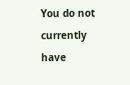You do not currently have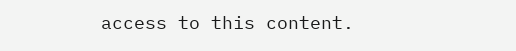access to this content.